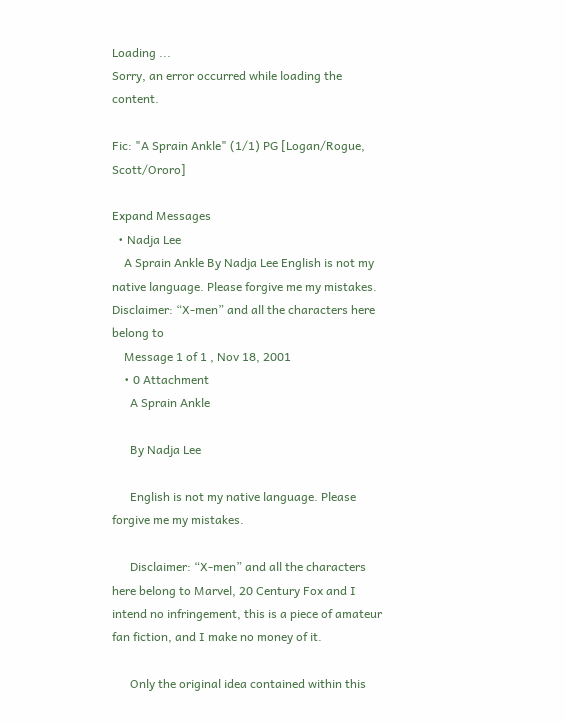Loading ...
Sorry, an error occurred while loading the content.

Fic: "A Sprain Ankle" (1/1) PG [Logan/Rogue, Scott/Ororo]

Expand Messages
  • Nadja Lee
    A Sprain Ankle By Nadja Lee English is not my native language. Please forgive me my mistakes. Disclaimer: “X-men” and all the characters here belong to
    Message 1 of 1 , Nov 18, 2001
    • 0 Attachment
      A Sprain Ankle

      By Nadja Lee

      English is not my native language. Please forgive me my mistakes.

      Disclaimer: “X-men” and all the characters here belong to Marvel, 20 Century Fox and I intend no infringement, this is a piece of amateur fan fiction, and I make no money of it.

      Only the original idea contained within this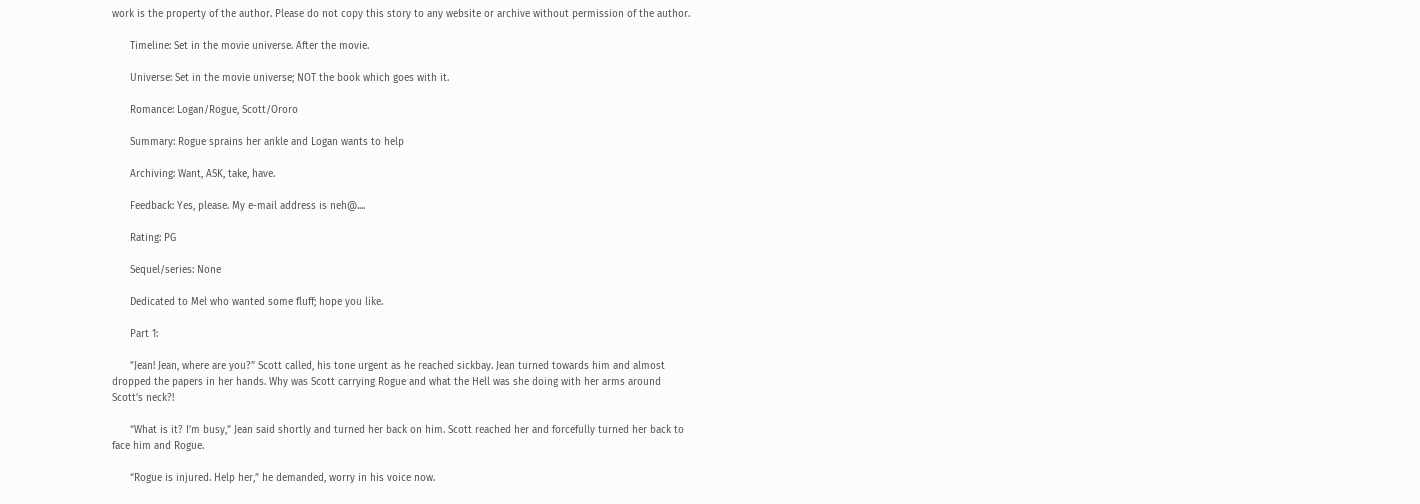work is the property of the author. Please do not copy this story to any website or archive without permission of the author.

      Timeline: Set in the movie universe. After the movie.

      Universe: Set in the movie universe; NOT the book which goes with it.

      Romance: Logan/Rogue, Scott/Ororo

      Summary: Rogue sprains her ankle and Logan wants to help

      Archiving: Want, ASK, take, have.

      Feedback: Yes, please. My e-mail address is neh@....

      Rating: PG

      Sequel/series: None

      Dedicated to Mel who wanted some fluff; hope you like.

      Part 1:

      ”Jean! Jean, where are you?” Scott called, his tone urgent as he reached sickbay. Jean turned towards him and almost dropped the papers in her hands. Why was Scott carrying Rogue and what the Hell was she doing with her arms around Scott’s neck?!

      “What is it? I’m busy,” Jean said shortly and turned her back on him. Scott reached her and forcefully turned her back to face him and Rogue.

      “Rogue is injured. Help her,” he demanded, worry in his voice now.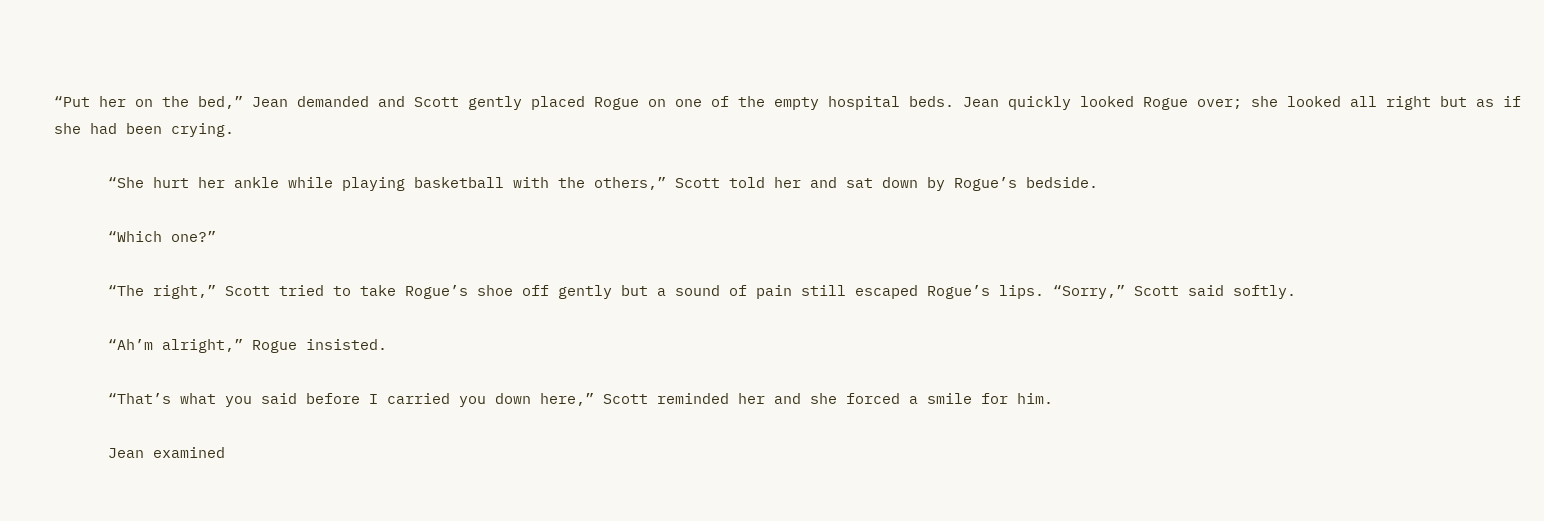“Put her on the bed,” Jean demanded and Scott gently placed Rogue on one of the empty hospital beds. Jean quickly looked Rogue over; she looked all right but as if she had been crying.

      “She hurt her ankle while playing basketball with the others,” Scott told her and sat down by Rogue’s bedside.

      “Which one?”

      “The right,” Scott tried to take Rogue’s shoe off gently but a sound of pain still escaped Rogue’s lips. “Sorry,” Scott said softly.

      “Ah’m alright,” Rogue insisted.

      “That’s what you said before I carried you down here,” Scott reminded her and she forced a smile for him.

      Jean examined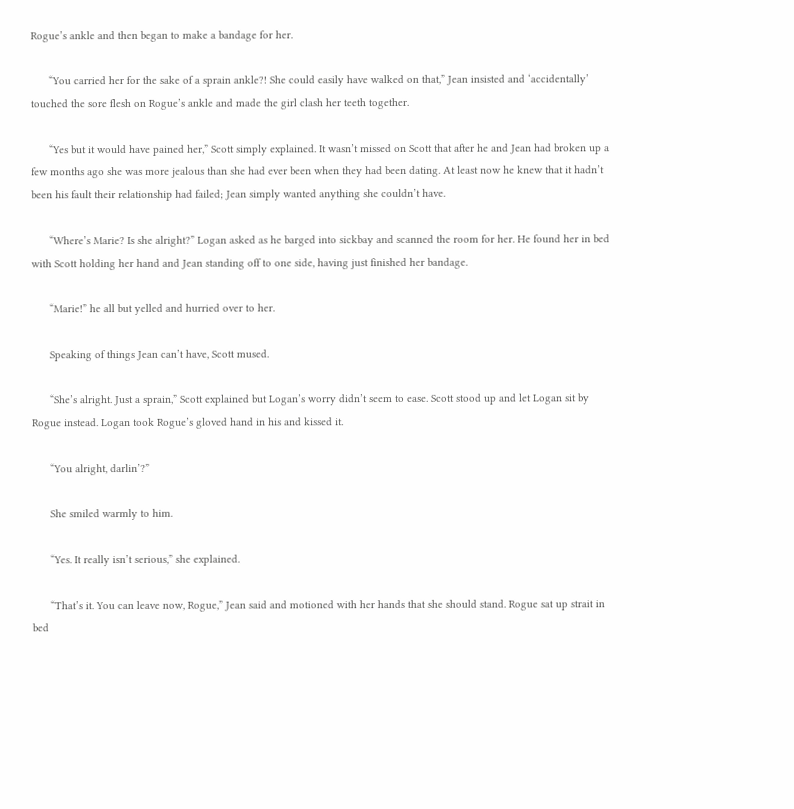Rogue’s ankle and then began to make a bandage for her.

      “You carried her for the sake of a sprain ankle?! She could easily have walked on that,” Jean insisted and ‘accidentally’ touched the sore flesh on Rogue’s ankle and made the girl clash her teeth together.

      “Yes but it would have pained her,” Scott simply explained. It wasn’t missed on Scott that after he and Jean had broken up a few months ago she was more jealous than she had ever been when they had been dating. At least now he knew that it hadn’t been his fault their relationship had failed; Jean simply wanted anything she couldn’t have.

      “Where’s Marie? Is she alright?” Logan asked as he barged into sickbay and scanned the room for her. He found her in bed with Scott holding her hand and Jean standing off to one side, having just finished her bandage.

      “Marie!” he all but yelled and hurried over to her.

      Speaking of things Jean can’t have, Scott mused.

      “She’s alright. Just a sprain,” Scott explained but Logan’s worry didn’t seem to ease. Scott stood up and let Logan sit by Rogue instead. Logan took Rogue’s gloved hand in his and kissed it.

      “You alright, darlin’?”

      She smiled warmly to him.

      “Yes. It really isn’t serious,” she explained.

      “That’s it. You can leave now, Rogue,” Jean said and motioned with her hands that she should stand. Rogue sat up strait in bed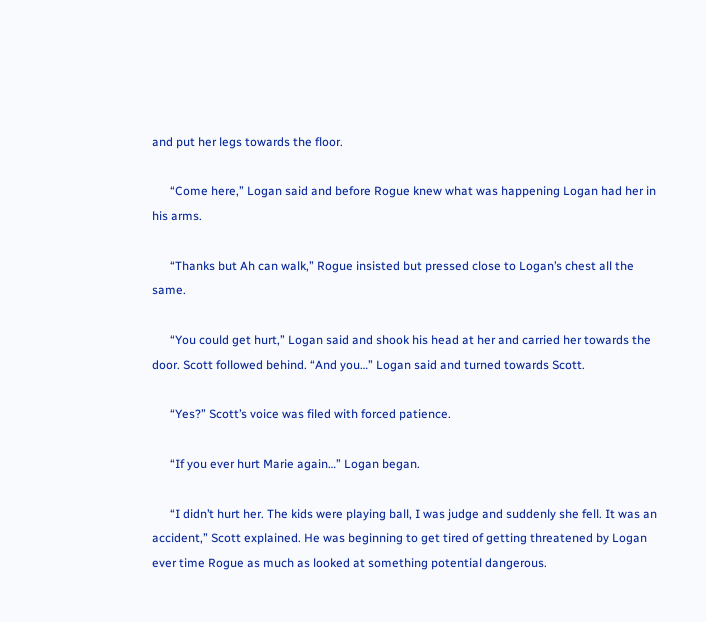and put her legs towards the floor.

      “Come here,” Logan said and before Rogue knew what was happening Logan had her in his arms.

      “Thanks but Ah can walk,” Rogue insisted but pressed close to Logan’s chest all the same.

      “You could get hurt,” Logan said and shook his head at her and carried her towards the door. Scott followed behind. “And you…” Logan said and turned towards Scott.

      “Yes?” Scott’s voice was filed with forced patience.

      “If you ever hurt Marie again…” Logan began.

      “I didn’t hurt her. The kids were playing ball, I was judge and suddenly she fell. It was an accident,” Scott explained. He was beginning to get tired of getting threatened by Logan ever time Rogue as much as looked at something potential dangerous.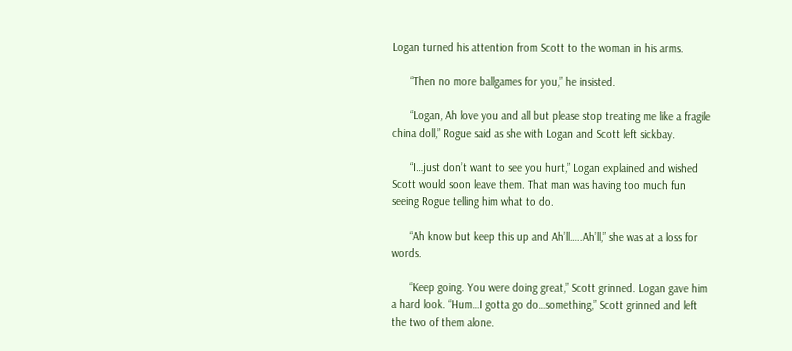Logan turned his attention from Scott to the woman in his arms.

      “Then no more ballgames for you,” he insisted.

      “Logan, Ah love you and all but please stop treating me like a fragile china doll,” Rogue said as she with Logan and Scott left sickbay.

      “I…just don’t want to see you hurt,” Logan explained and wished Scott would soon leave them. That man was having too much fun seeing Rogue telling him what to do.

      “Ah know but keep this up and Ah’ll…..Ah’ll,” she was at a loss for words.

      “Keep going. You were doing great,” Scott grinned. Logan gave him a hard look. “Hum…I gotta go do…something,” Scott grinned and left the two of them alone.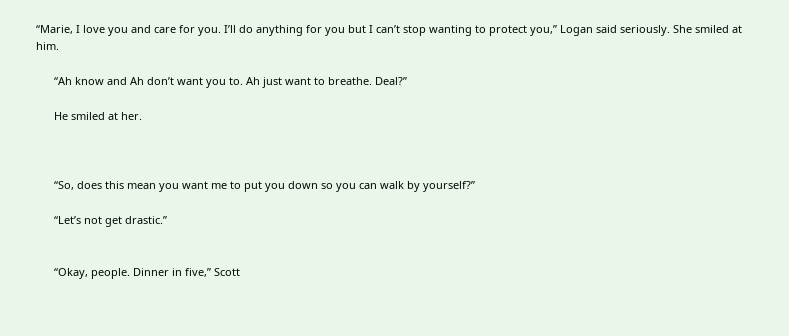“Marie, I love you and care for you. I’ll do anything for you but I can’t stop wanting to protect you,” Logan said seriously. She smiled at him.

      “Ah know and Ah don’t want you to. Ah just want to breathe. Deal?”

      He smiled at her.



      “So, does this mean you want me to put you down so you can walk by yourself?”

      “Let’s not get drastic.”


      “Okay, people. Dinner in five,” Scott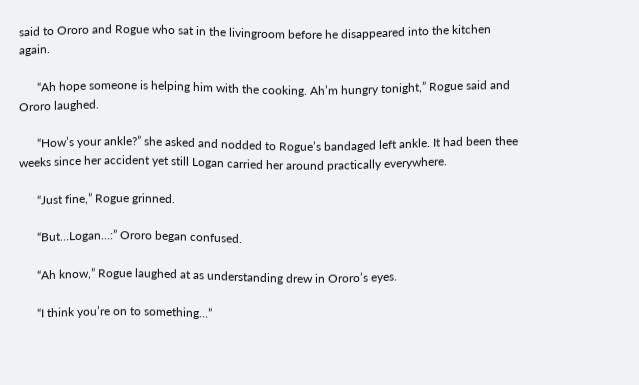said to Ororo and Rogue who sat in the livingroom before he disappeared into the kitchen again.

      “Ah hope someone is helping him with the cooking. Ah’m hungry tonight,” Rogue said and Ororo laughed.

      “How’s your ankle?” she asked and nodded to Rogue’s bandaged left ankle. It had been thee weeks since her accident yet still Logan carried her around practically everywhere.

      “Just fine,” Rogue grinned.

      “But…Logan…:” Ororo began confused.

      “Ah know,” Rogue laughed at as understanding drew in Ororo’s eyes.

      “I think you’re on to something…”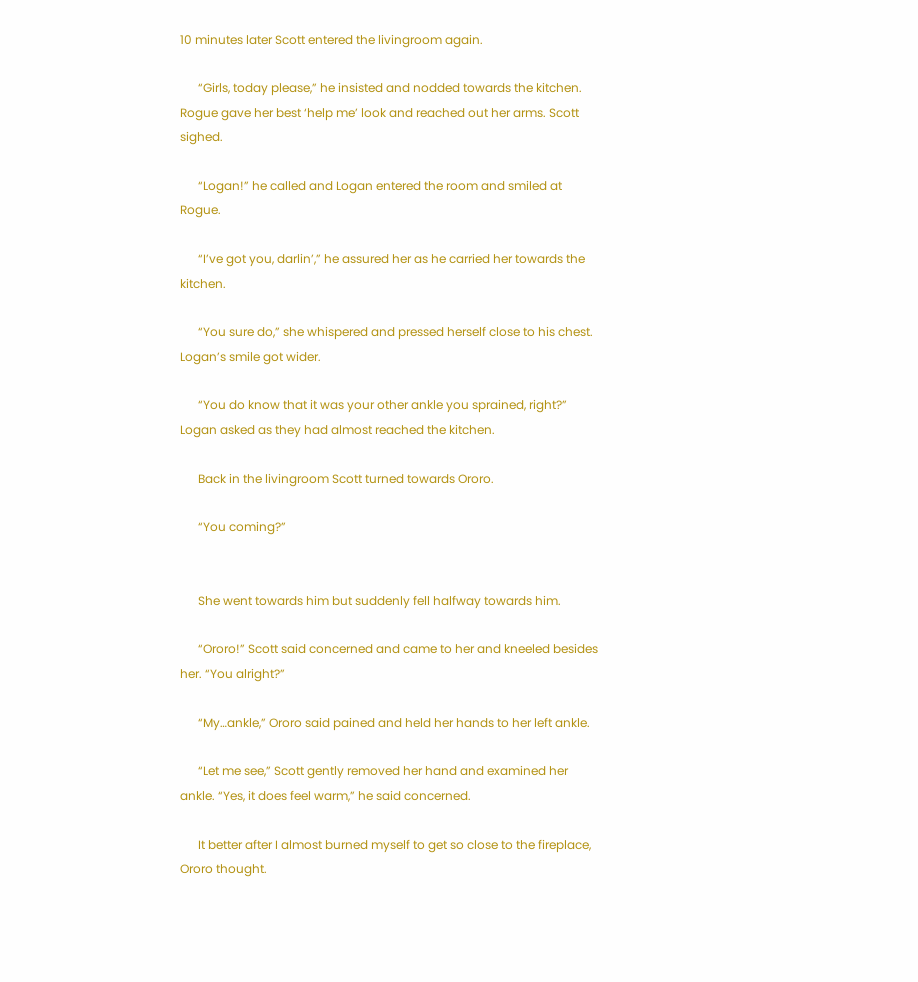10 minutes later Scott entered the livingroom again.

      “Girls, today please,” he insisted and nodded towards the kitchen. Rogue gave her best ‘help me’ look and reached out her arms. Scott sighed.

      “Logan!” he called and Logan entered the room and smiled at Rogue.

      “I’ve got you, darlin’,” he assured her as he carried her towards the kitchen.

      “You sure do,” she whispered and pressed herself close to his chest. Logan’s smile got wider.

      “You do know that it was your other ankle you sprained, right?” Logan asked as they had almost reached the kitchen.

      Back in the livingroom Scott turned towards Ororo.

      “You coming?”


      She went towards him but suddenly fell halfway towards him.

      “Ororo!” Scott said concerned and came to her and kneeled besides her. “You alright?”

      “My…ankle,” Ororo said pained and held her hands to her left ankle.

      “Let me see,” Scott gently removed her hand and examined her ankle. “Yes, it does feel warm,” he said concerned.

      It better after I almost burned myself to get so close to the fireplace, Ororo thought.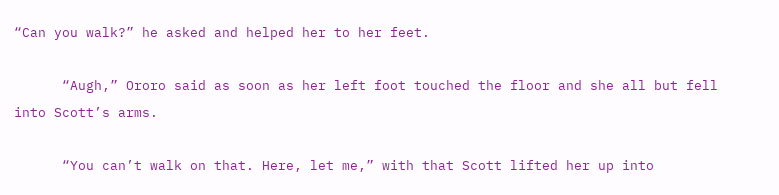“Can you walk?” he asked and helped her to her feet.

      “Augh,” Ororo said as soon as her left foot touched the floor and she all but fell into Scott’s arms.

      “You can’t walk on that. Here, let me,” with that Scott lifted her up into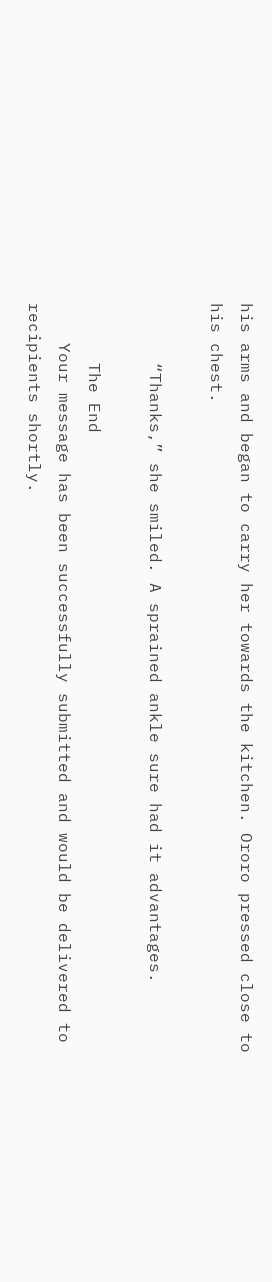his arms and began to carry her towards the kitchen. Ororo pressed close to his chest.

      “Thanks,” she smiled. A sprained ankle sure had it advantages.

      The End
    Your message has been successfully submitted and would be delivered to recipients shortly.